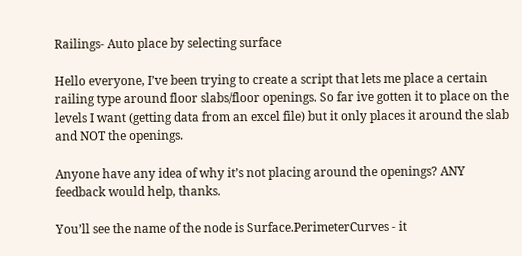Railings- Auto place by selecting surface

Hello everyone, I’ve been trying to create a script that lets me place a certain railing type around floor slabs/floor openings. So far ive gotten it to place on the levels I want (getting data from an excel file) but it only places it around the slab and NOT the openings.

Anyone have any idea of why it’s not placing around the openings? ANY feedback would help, thanks.

You’ll see the name of the node is Surface.PerimeterCurves - it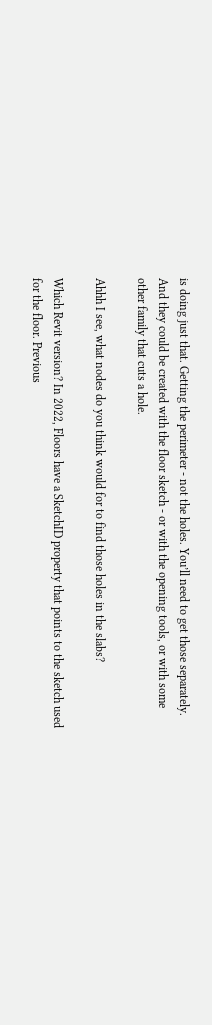is doing just that. Getting the perimeter - not the holes. You’ll need to get those separately. And they could be created with the floor sketch - or with the opening tools, or with some other family that cuts a hole.

Ahhh I see, what nodes do you think would for to find those holes in the slabs?

Which Revit version? In 2022, Floors have a SketchID property that points to the sketch used for the floor. Previous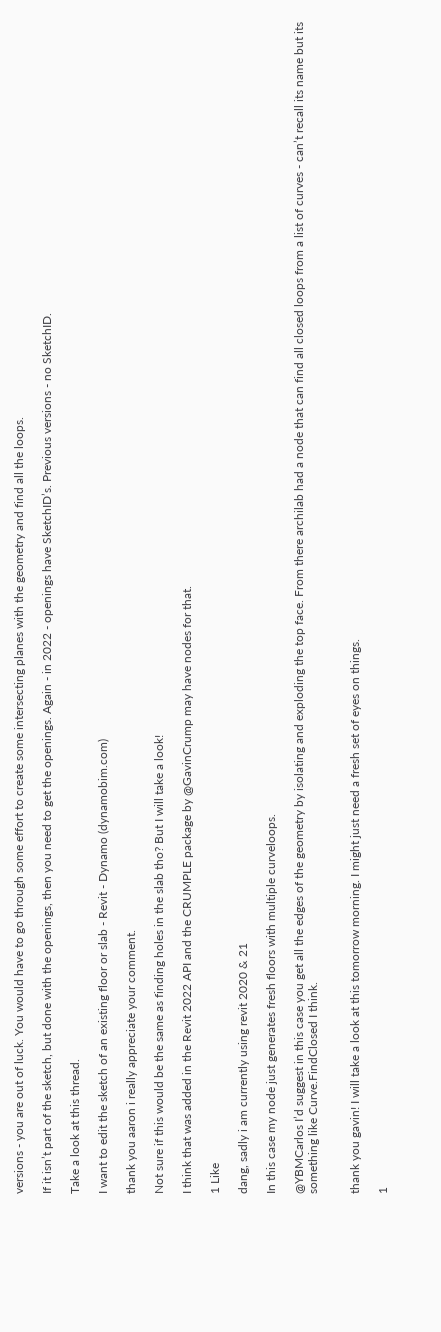versions - you are out of luck. You would have to go through some effort to create some intersecting planes with the geometry and find all the loops.

If it isn’t part of the sketch, but done with the openings, then you need to get the openings. Again - in 2022 - openings have SketchID’s. Previous versions - no SketchID.

Take a look at this thread.

I want to edit the sketch of an existing floor or slab - Revit - Dynamo (dynamobim.com)

thank you aaron i really appreciate your comment.

Not sure if this would be the same as finding holes in the slab tho? But I will take a look!

I think that was added in the Revit 2022 API and the CRUMPLE package by @GavinCrump may have nodes for that.

1 Like

dang, sadly i am currently using revit 2020 & 21

In this case my node just generates fresh floors with multiple curveloops.

@YBMCarlos I’d suggest in this case you get all the edges of the geometry by isolating and exploding the top face. From there archilab had a node that can find all closed loops from a list of curves - can’t recall its name but its something like Curve.FindClosed I think.


thank you gavin! I will take a look at this tomorrow morning. I might just need a fresh set of eyes on things.

1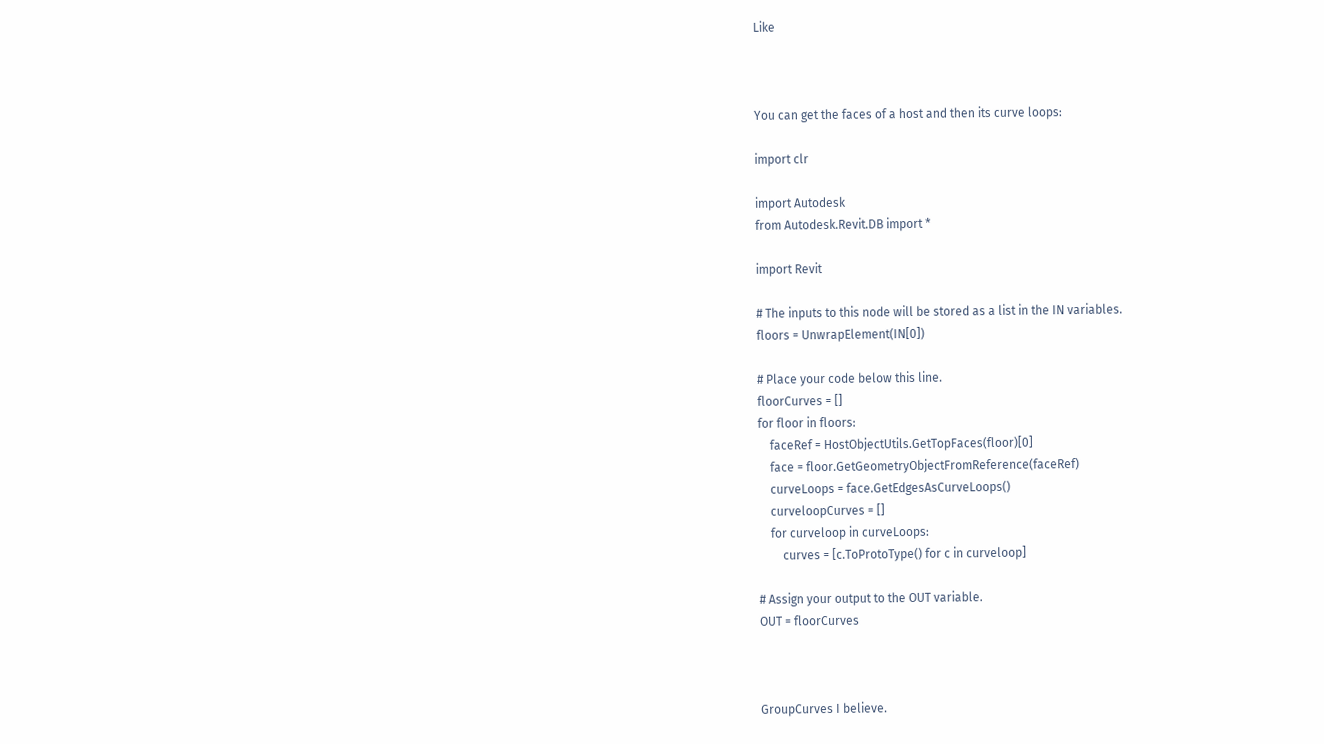Like



You can get the faces of a host and then its curve loops:

import clr

import Autodesk
from Autodesk.Revit.DB import *

import Revit

# The inputs to this node will be stored as a list in the IN variables.
floors = UnwrapElement(IN[0])

# Place your code below this line.
floorCurves = []
for floor in floors:
    faceRef = HostObjectUtils.GetTopFaces(floor)[0]
    face = floor.GetGeometryObjectFromReference(faceRef)
    curveLoops = face.GetEdgesAsCurveLoops()
    curveloopCurves = []
    for curveloop in curveLoops:
        curves = [c.ToProtoType() for c in curveloop]

# Assign your output to the OUT variable.
OUT = floorCurves



GroupCurves I believe.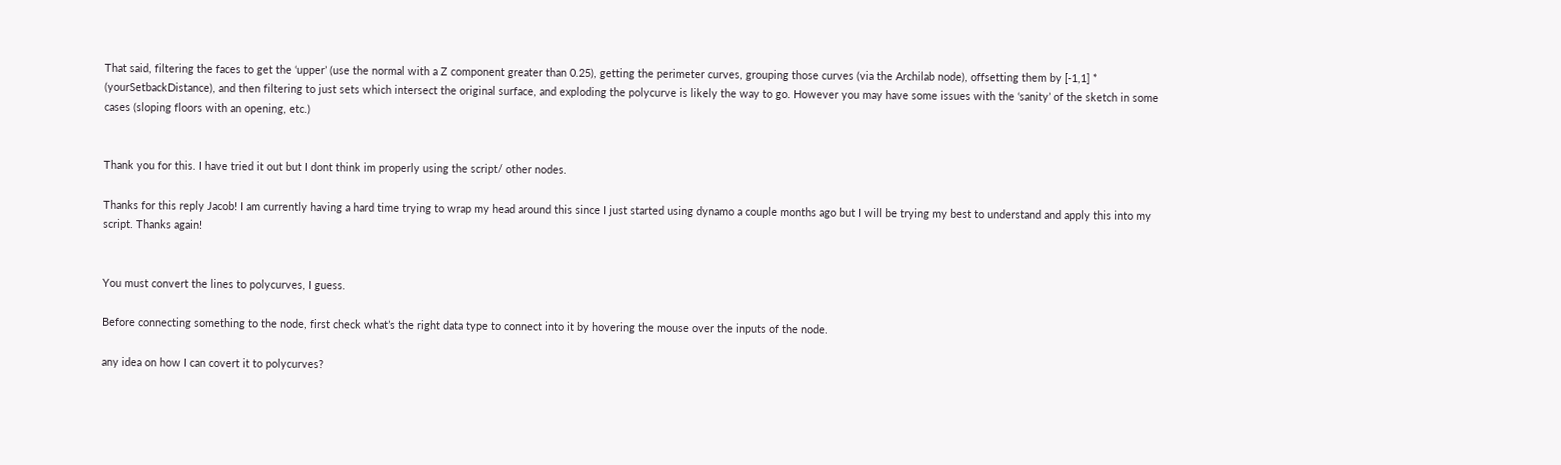That said, filtering the faces to get the ‘upper’ (use the normal with a Z component greater than 0.25), getting the perimeter curves, grouping those curves (via the Archilab node), offsetting them by [-1,1] * (yourSetbackDistance), and then filtering to just sets which intersect the original surface, and exploding the polycurve is likely the way to go. However you may have some issues with the ‘sanity’ of the sketch in some cases (sloping floors with an opening, etc.)


Thank you for this. I have tried it out but I dont think im properly using the script/ other nodes.

Thanks for this reply Jacob! I am currently having a hard time trying to wrap my head around this since I just started using dynamo a couple months ago but I will be trying my best to understand and apply this into my script. Thanks again!


You must convert the lines to polycurves, I guess.

Before connecting something to the node, first check what’s the right data type to connect into it by hovering the mouse over the inputs of the node.

any idea on how I can covert it to polycurves?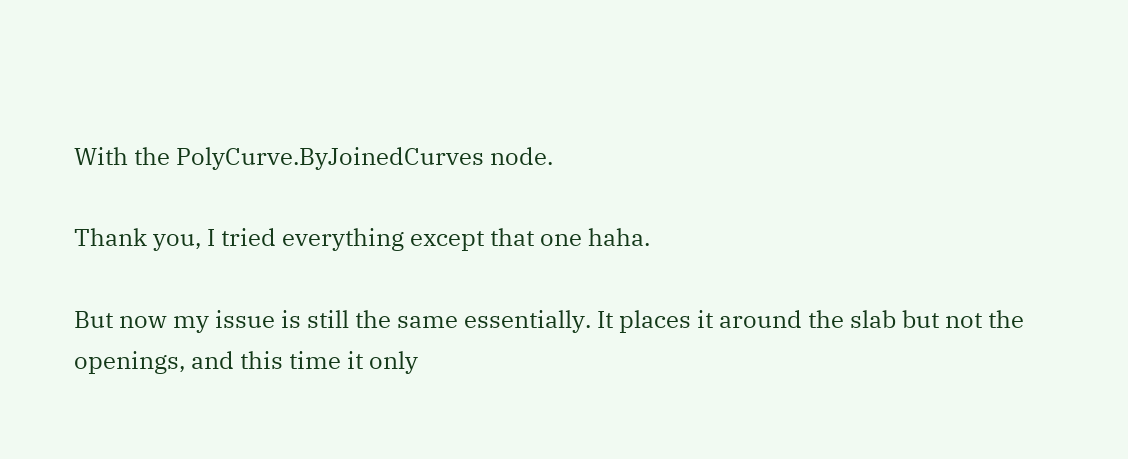With the PolyCurve.ByJoinedCurves node.

Thank you, I tried everything except that one haha.

But now my issue is still the same essentially. It places it around the slab but not the openings, and this time it only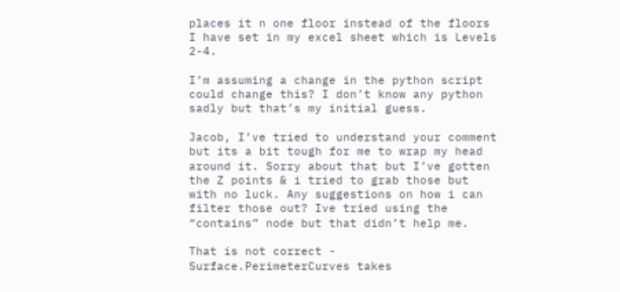places it n one floor instead of the floors I have set in my excel sheet which is Levels 2-4.

I’m assuming a change in the python script could change this? I don’t know any python sadly but that’s my initial guess.

Jacob, I’ve tried to understand your comment but its a bit tough for me to wrap my head around it. Sorry about that but I’ve gotten the Z points & i tried to grab those but with no luck. Any suggestions on how i can filter those out? Ive tried using the “contains” node but that didn’t help me.

That is not correct - Surface.PerimeterCurves takes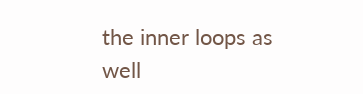the inner loops as well